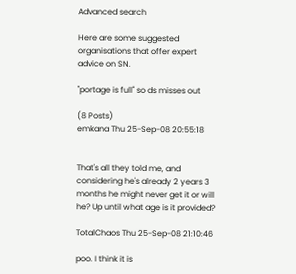Advanced search

Here are some suggested organisations that offer expert advice on SN.

"portage is full" so ds misses out

(8 Posts)
emkana Thu 25-Sep-08 20:55:18


That's all they told me, and considering he's already 2 years 3 months he might never get it or will he? Up until what age is it provided?

TotalChaos Thu 25-Sep-08 21:10:46

poo. I think it is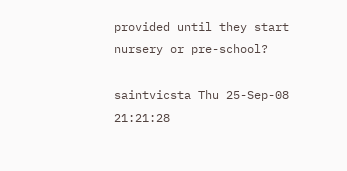provided until they start nursery or pre-school?

saintvicsta Thu 25-Sep-08 21:21:28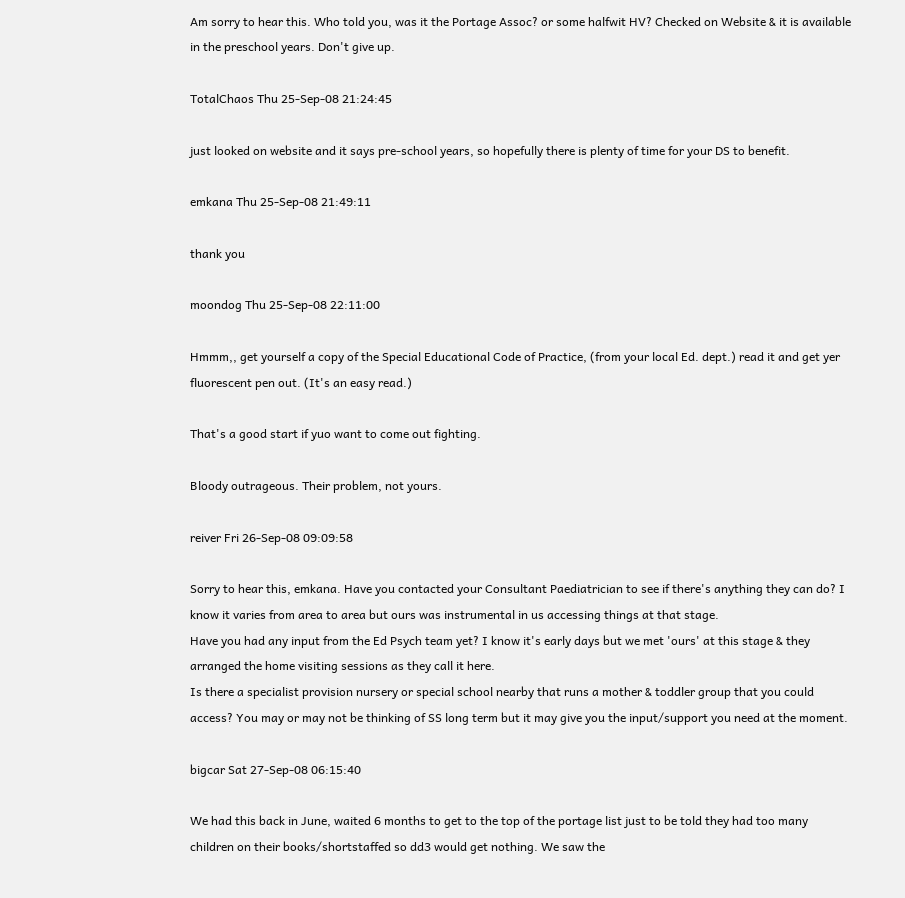Am sorry to hear this. Who told you, was it the Portage Assoc? or some halfwit HV? Checked on Website & it is available in the preschool years. Don't give up.

TotalChaos Thu 25-Sep-08 21:24:45

just looked on website and it says pre-school years, so hopefully there is plenty of time for your DS to benefit.

emkana Thu 25-Sep-08 21:49:11

thank you

moondog Thu 25-Sep-08 22:11:00

Hmmm,, get yourself a copy of the Special Educational Code of Practice, (from your local Ed. dept.) read it and get yer fluorescent pen out. (It's an easy read.)

That's a good start if yuo want to come out fighting.

Bloody outrageous. Their problem, not yours.

reiver Fri 26-Sep-08 09:09:58

Sorry to hear this, emkana. Have you contacted your Consultant Paediatrician to see if there's anything they can do? I know it varies from area to area but ours was instrumental in us accessing things at that stage.
Have you had any input from the Ed Psych team yet? I know it's early days but we met 'ours' at this stage & they arranged the home visiting sessions as they call it here.
Is there a specialist provision nursery or special school nearby that runs a mother & toddler group that you could access? You may or may not be thinking of SS long term but it may give you the input/support you need at the moment.

bigcar Sat 27-Sep-08 06:15:40

We had this back in June, waited 6 months to get to the top of the portage list just to be told they had too many children on their books/shortstaffed so dd3 would get nothing. We saw the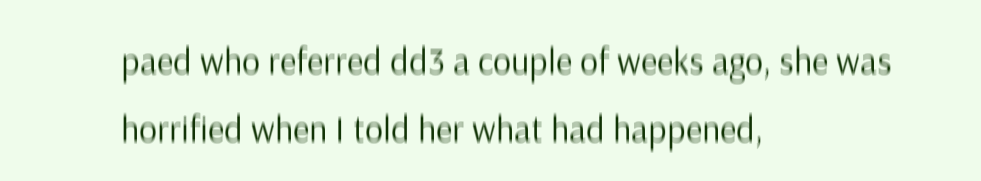paed who referred dd3 a couple of weeks ago, she was horrified when I told her what had happened,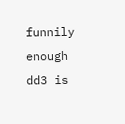funnily enough dd3 is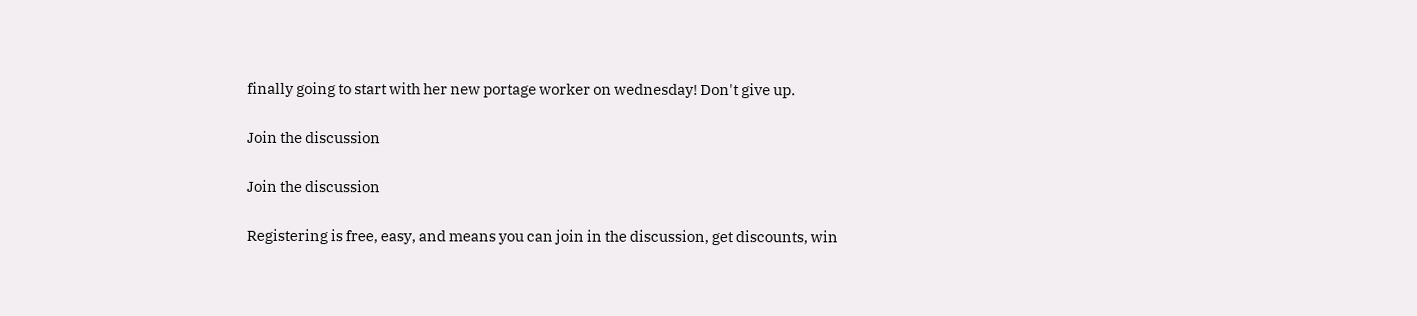finally going to start with her new portage worker on wednesday! Don't give up.

Join the discussion

Join the discussion

Registering is free, easy, and means you can join in the discussion, get discounts, win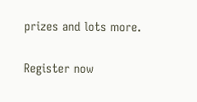prizes and lots more.

Register now